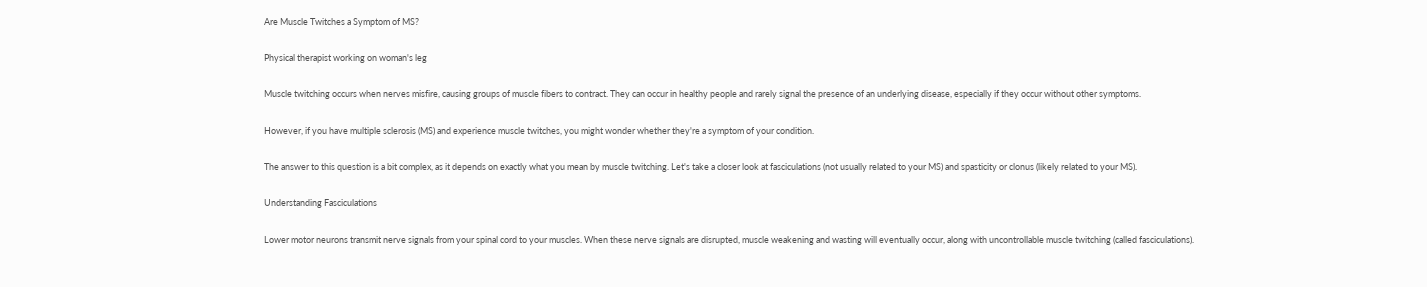Are Muscle Twitches a Symptom of MS?

Physical therapist working on woman's leg

Muscle twitching occurs when nerves misfire, causing groups of muscle fibers to contract. They can occur in healthy people and rarely signal the presence of an underlying disease, especially if they occur without other symptoms.

However, if you have multiple sclerosis (MS) and experience muscle twitches, you might wonder whether they're a symptom of your condition.

The answer to this question is a bit complex, as it depends on exactly what you mean by muscle twitching. Let's take a closer look at fasciculations (not usually related to your MS) and spasticity or clonus (likely related to your MS).

Understanding Fasciculations

Lower motor neurons transmit nerve signals from your spinal cord to your muscles. When these nerve signals are disrupted, muscle weakening and wasting will eventually occur, along with uncontrollable muscle twitching (called fasciculations).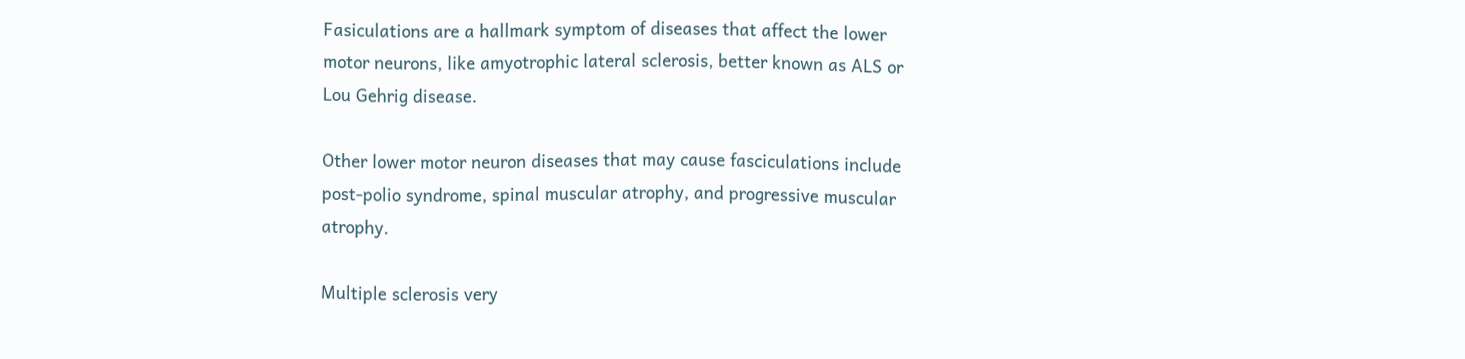Fasiculations are a hallmark symptom of diseases that affect the lower motor neurons, like amyotrophic lateral sclerosis, better known as ALS or Lou Gehrig disease.

Other lower motor neuron diseases that may cause fasciculations include post-polio syndrome, spinal muscular atrophy, and progressive muscular atrophy.

Multiple sclerosis very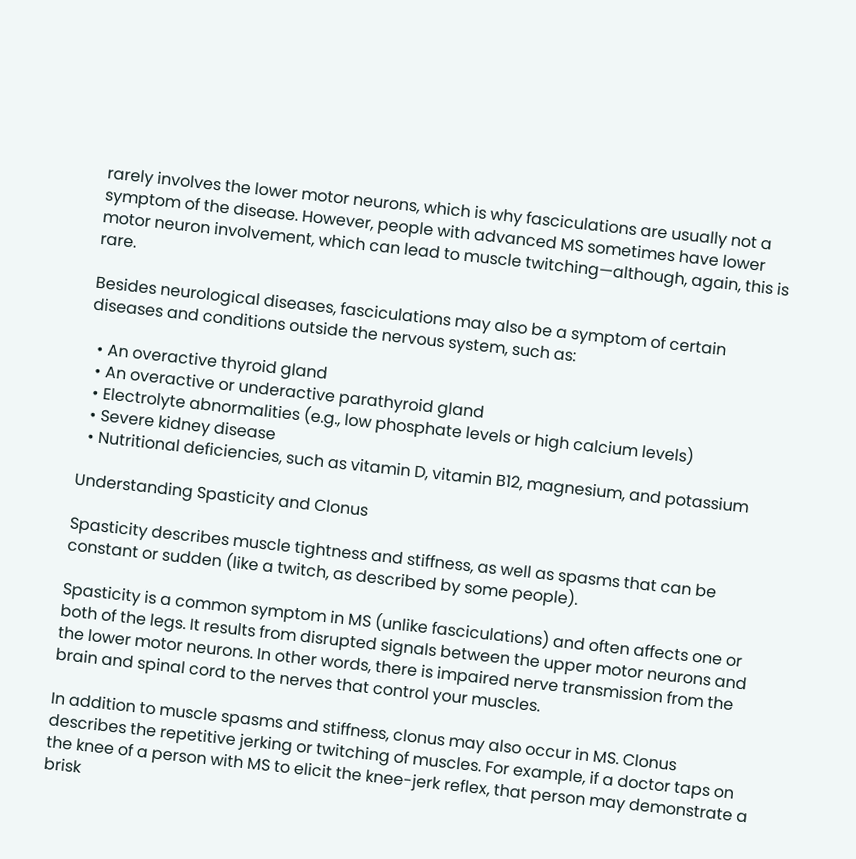rarely involves the lower motor neurons, which is why fasciculations are usually not a symptom of the disease. However, people with advanced MS sometimes have lower motor neuron involvement, which can lead to muscle twitching—although, again, this is rare.

Besides neurological diseases, fasciculations may also be a symptom of certain diseases and conditions outside the nervous system, such as:

  • An overactive thyroid gland
  • An overactive or underactive parathyroid gland
  • Electrolyte abnormalities (e.g., low phosphate levels or high calcium levels)
  • Severe kidney disease
  • Nutritional deficiencies, such as vitamin D, vitamin B12, magnesium, and potassium

Understanding Spasticity and Clonus

Spasticity describes muscle tightness and stiffness, as well as spasms that can be constant or sudden (like a twitch, as described by some people).

Spasticity is a common symptom in MS (unlike fasciculations) and often affects one or both of the legs. It results from disrupted signals between the upper motor neurons and the lower motor neurons. In other words, there is impaired nerve transmission from the brain and spinal cord to the nerves that control your muscles.

In addition to muscle spasms and stiffness, clonus may also occur in MS. Clonus describes the repetitive jerking or twitching of muscles. For example, if a doctor taps on the knee of a person with MS to elicit the knee-jerk reflex, that person may demonstrate a brisk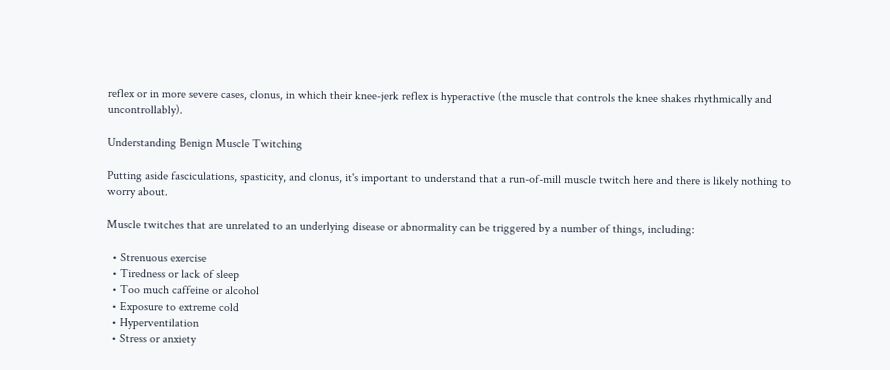reflex or in more severe cases, clonus, in which their knee-jerk reflex is hyperactive (the muscle that controls the knee shakes rhythmically and uncontrollably).

Understanding Benign Muscle Twitching

Putting aside fasciculations, spasticity, and clonus, it's important to understand that a run-of-mill muscle twitch here and there is likely nothing to worry about.

Muscle twitches that are unrelated to an underlying disease or abnormality can be triggered by a number of things, including:

  • Strenuous exercise
  • Tiredness or lack of sleep
  • Too much caffeine or alcohol
  • Exposure to extreme cold
  • Hyperventilation
  • Stress or anxiety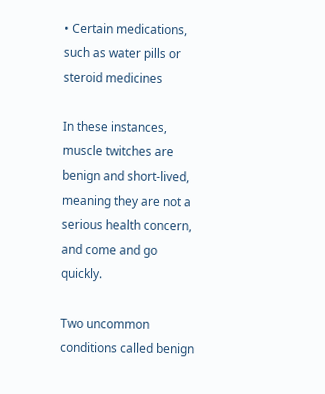• Certain medications, such as water pills or steroid medicines

In these instances, muscle twitches are benign and short-lived, meaning they are not a serious health concern, and come and go quickly.

Two uncommon conditions called benign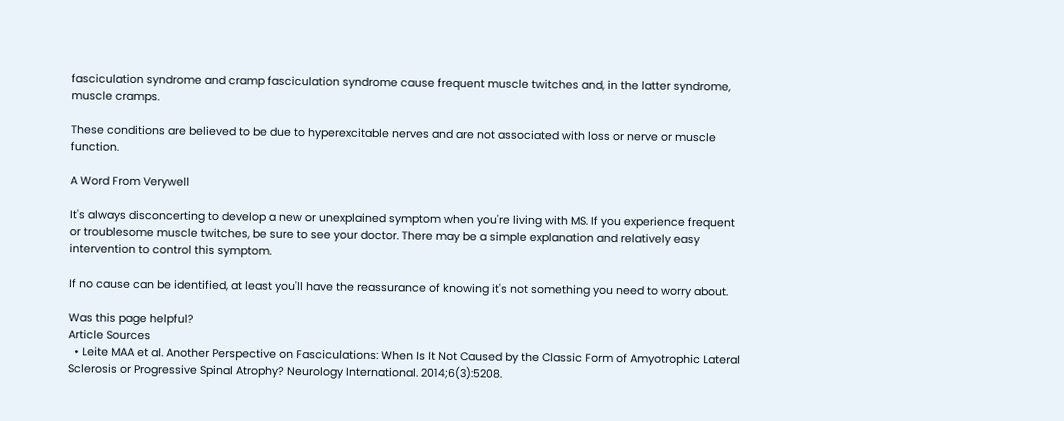fasciculation syndrome and cramp fasciculation syndrome cause frequent muscle twitches and, in the latter syndrome, muscle cramps.

These conditions are believed to be due to hyperexcitable nerves and are not associated with loss or nerve or muscle function.

A Word From Verywell

It's always disconcerting to develop a new or unexplained symptom when you're living with MS. If you experience frequent or troublesome muscle twitches, be sure to see your doctor. There may be a simple explanation and relatively easy intervention to control this symptom.

If no cause can be identified, at least you'll have the reassurance of knowing it's not something you need to worry about.

Was this page helpful?
Article Sources
  • Leite MAA et al. Another Perspective on Fasciculations: When Is It Not Caused by the Classic Form of Amyotrophic Lateral Sclerosis or Progressive Spinal Atrophy? Neurology International. 2014;6(3):5208.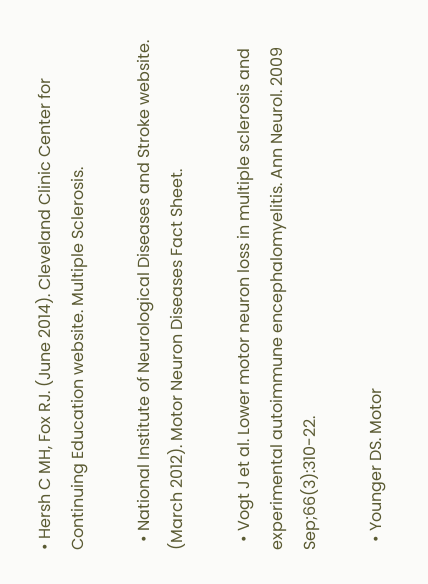• Hersh C MH, Fox RJ. (June 2014). Cleveland Clinic Center for Continuing Education website. Multiple Sclerosis.

  • National Institute of Neurological Diseases and Stroke website. (March 2012). Motor Neuron Diseases Fact Sheet.

  • Vogt J et al. Lower motor neuron loss in multiple sclerosis and experimental autoimmune encephalomyelitis. Ann Neurol. 2009 Sep;66(3):310-22.

  • Younger DS. Motor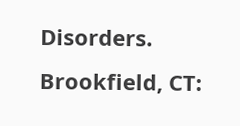Disorders. Brookfield, CT: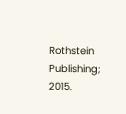Rothstein Publishing; 2015.